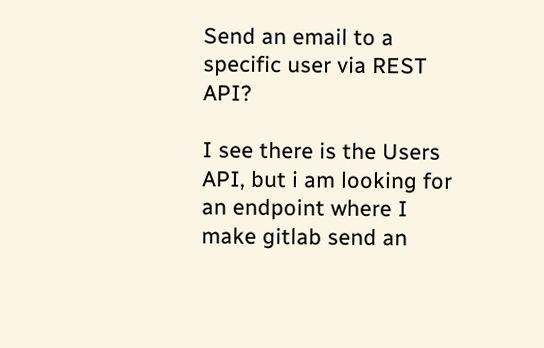Send an email to a specific user via REST API?

I see there is the Users API, but i am looking for an endpoint where I make gitlab send an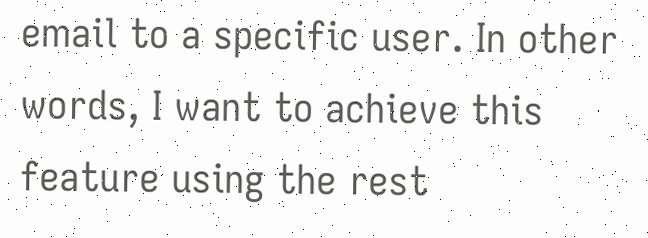email to a specific user. In other words, I want to achieve this feature using the rest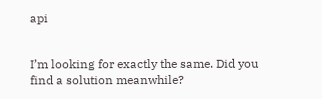api


I’m looking for exactly the same. Did you find a solution meanwhile?